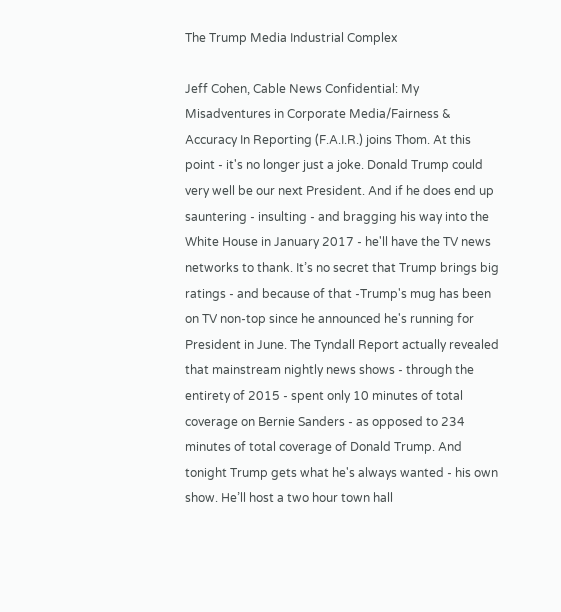The Trump Media Industrial Complex

Jeff Cohen, Cable News Confidential: My Misadventures in Corporate Media/Fairness & Accuracy In Reporting (F.A.I.R.) joins Thom. At this point - it's no longer just a joke. Donald Trump could very well be our next President. And if he does end up sauntering - insulting - and bragging his way into the White House in January 2017 - he'll have the TV news networks to thank. It’s no secret that Trump brings big ratings - and because of that -Trump's mug has been on TV non-top since he announced he's running for President in June. The Tyndall Report actually revealed that mainstream nightly news shows - through the entirety of 2015 - spent only 10 minutes of total coverage on Bernie Sanders - as opposed to 234 minutes of total coverage of Donald Trump. And tonight Trump gets what he's always wanted - his own show. He’ll host a two hour town hall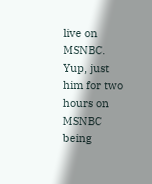live on MSNBC. Yup, just him for two hours on MSNBC being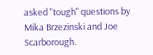asked "tough" questions by Mika Brzezinski and Joe Scarborough.